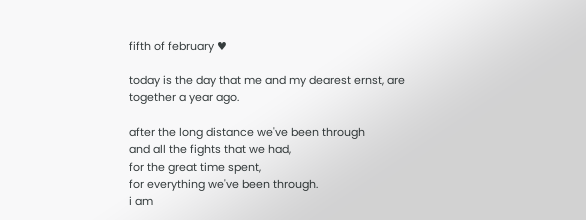fifth of february ♥

today is the day that me and my dearest ernst, are together a year ago.

after the long distance we've been through
and all the fights that we had,
for the great time spent,
for everything we've been through.
i am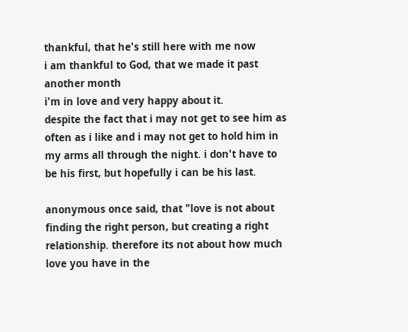thankful, that he's still here with me now
i am thankful to God, that we made it past another month
i'm in love and very happy about it.
despite the fact that i may not get to see him as often as i like and i may not get to hold him in my arms all through the night. i don't have to be his first, but hopefully i can be his last.

anonymous once said, that "love is not about finding the right person, but creating a right relationship. therefore its not about how much love you have in the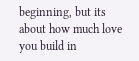beginning, but its about how much love you build in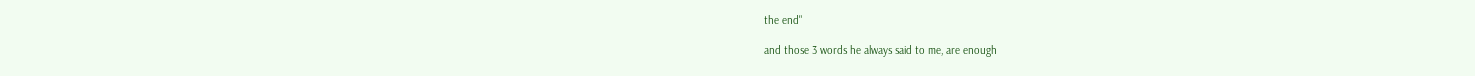the end"

and those 3 words he always said to me, are enough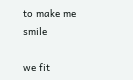to make me smile

we fit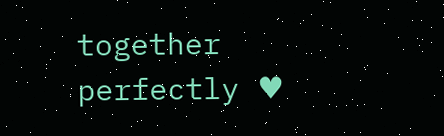together perfectly ♥